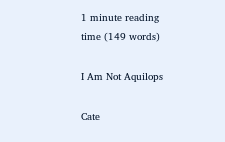1 minute reading time (149 words)

I Am Not Aquilops

Cate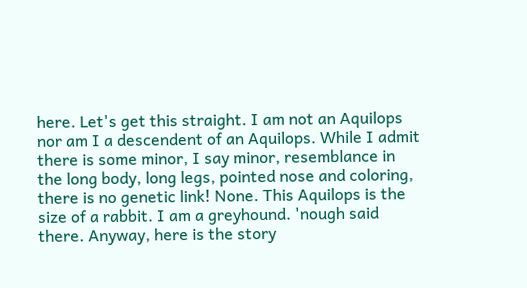here. Let's get this straight. I am not an Aquilops nor am I a descendent of an Aquilops. While I admit there is some minor, I say minor, resemblance in the long body, long legs, pointed nose and coloring, there is no genetic link! None. This Aquilops is the size of a rabbit. I am a greyhound. 'nough said there. Anyway, here is the story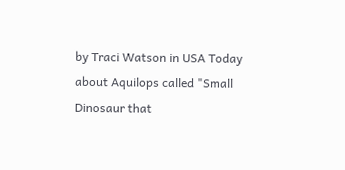by Traci Watson in USA Today about Aquilops called "Small Dinosaur that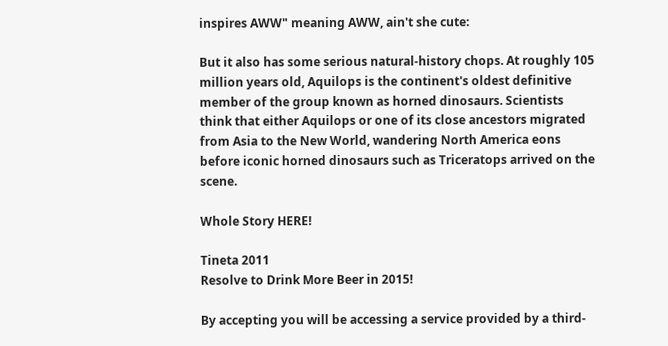inspires AWW" meaning AWW, ain't she cute:

But it also has some serious natural-history chops. At roughly 105 million years old, Aquilops is the continent's oldest definitive member of the group known as horned dinosaurs. Scientists think that either Aquilops or one of its close ancestors migrated from Asia to the New World, wandering North America eons before iconic horned dinosaurs such as Triceratops arrived on the scene.

Whole Story HERE!

Tineta 2011
Resolve to Drink More Beer in 2015!

By accepting you will be accessing a service provided by a third-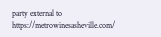party external to https://metrowinesasheville.com/